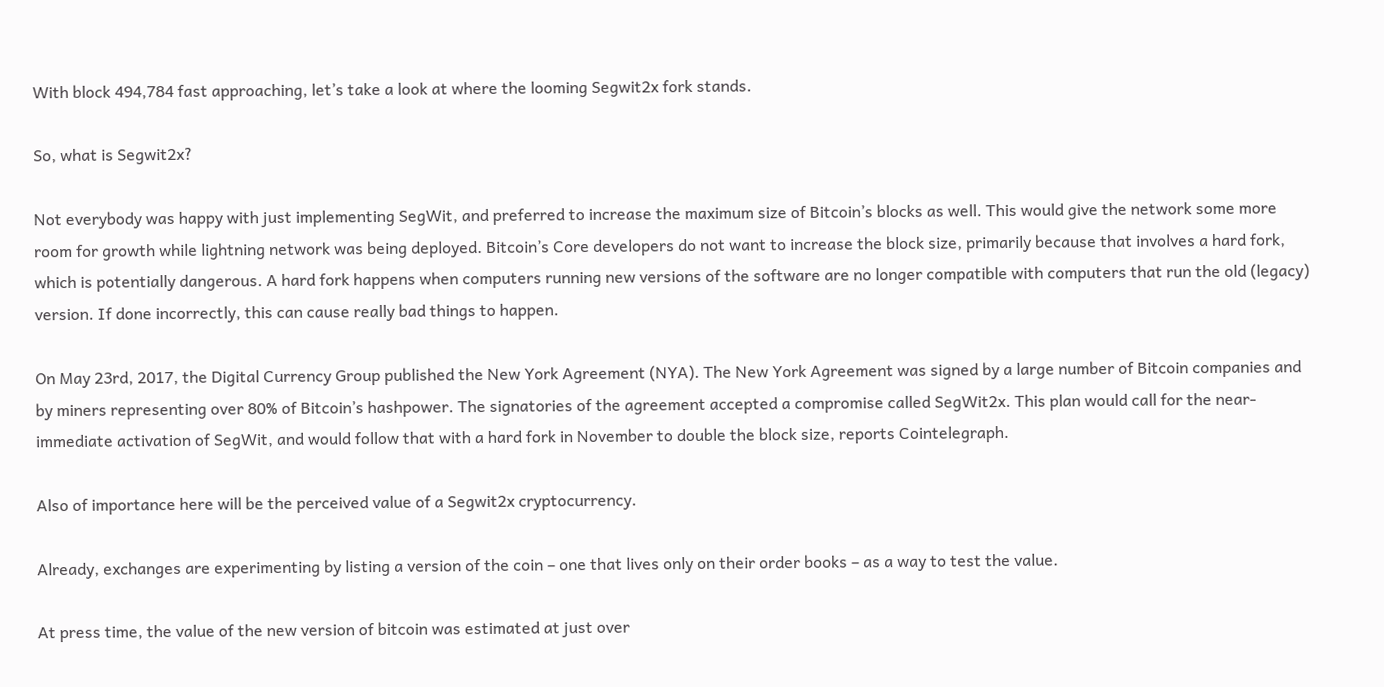With block 494,784 fast approaching, let’s take a look at where the looming Segwit2x fork stands.

So, what is Segwit2x?

Not everybody was happy with just implementing SegWit, and preferred to increase the maximum size of Bitcoin’s blocks as well. This would give the network some more room for growth while lightning network was being deployed. Bitcoin’s Core developers do not want to increase the block size, primarily because that involves a hard fork, which is potentially dangerous. A hard fork happens when computers running new versions of the software are no longer compatible with computers that run the old (legacy) version. If done incorrectly, this can cause really bad things to happen.

On May 23rd, 2017, the Digital Currency Group published the New York Agreement (NYA). The New York Agreement was signed by a large number of Bitcoin companies and by miners representing over 80% of Bitcoin’s hashpower. The signatories of the agreement accepted a compromise called SegWit2x. This plan would call for the near-immediate activation of SegWit, and would follow that with a hard fork in November to double the block size, reports Cointelegraph.

Also of importance here will be the perceived value of a Segwit2x cryptocurrency.

Already, exchanges are experimenting by listing a version of the coin – one that lives only on their order books – as a way to test the value.

At press time, the value of the new version of bitcoin was estimated at just over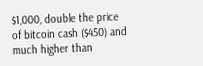$1,000, double the price of bitcoin cash ($450) and much higher than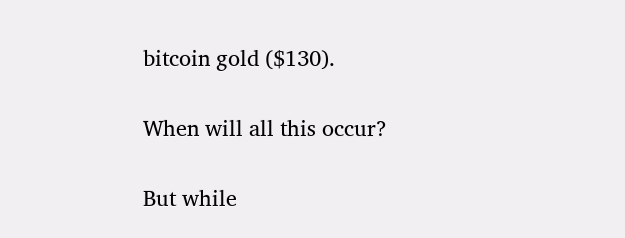bitcoin gold ($130).

When will all this occur?

But while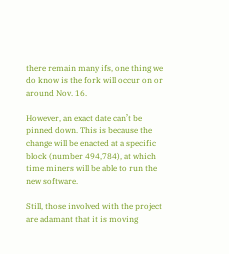there remain many ifs, one thing we do know is the fork will occur on or around Nov. 16.

However, an exact date can’t be pinned down. This is because the change will be enacted at a specific block (number 494,784), at which time miners will be able to run the new software.

Still, those involved with the project are adamant that it is moving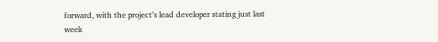forward, with the project’s lead developer stating just last week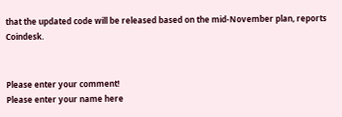that the updated code will be released based on the mid-November plan, reports Coindesk.


Please enter your comment!
Please enter your name here